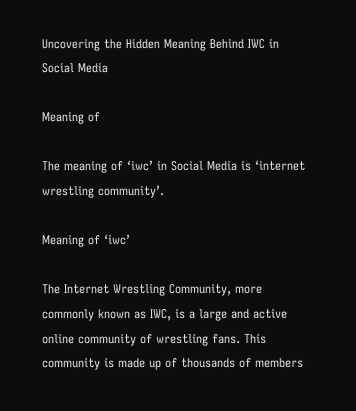Uncovering the Hidden Meaning Behind IWC in Social Media

Meaning of

The meaning of ‘iwc’ in Social Media is ‘internet wrestling community’.

Meaning of ‘iwc’

The Internet Wrestling Community, more commonly known as IWC, is a large and active online community of wrestling fans. This community is made up of thousands of members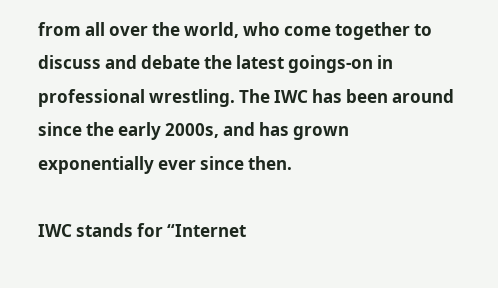from all over the world, who come together to discuss and debate the latest goings-on in professional wrestling. The IWC has been around since the early 2000s, and has grown exponentially ever since then.

IWC stands for “Internet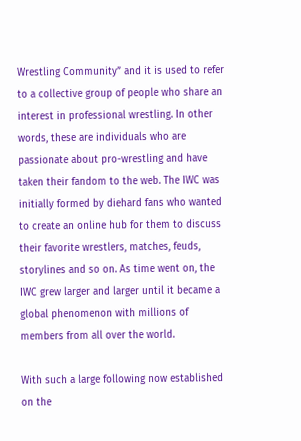Wrestling Community” and it is used to refer to a collective group of people who share an interest in professional wrestling. In other words, these are individuals who are passionate about pro-wrestling and have taken their fandom to the web. The IWC was initially formed by diehard fans who wanted to create an online hub for them to discuss their favorite wrestlers, matches, feuds, storylines and so on. As time went on, the IWC grew larger and larger until it became a global phenomenon with millions of members from all over the world.

With such a large following now established on the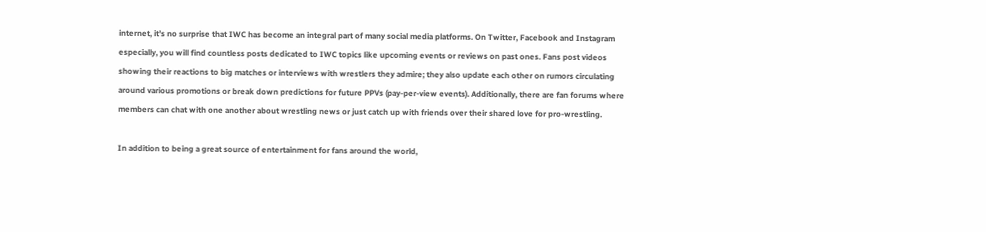internet, it’s no surprise that IWC has become an integral part of many social media platforms. On Twitter, Facebook and Instagram especially, you will find countless posts dedicated to IWC topics like upcoming events or reviews on past ones. Fans post videos showing their reactions to big matches or interviews with wrestlers they admire; they also update each other on rumors circulating around various promotions or break down predictions for future PPVs (pay-per-view events). Additionally, there are fan forums where members can chat with one another about wrestling news or just catch up with friends over their shared love for pro-wrestling.

In addition to being a great source of entertainment for fans around the world,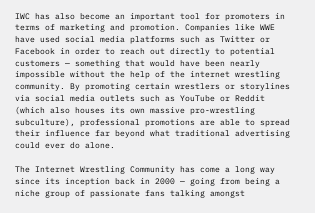IWC has also become an important tool for promoters in terms of marketing and promotion. Companies like WWE have used social media platforms such as Twitter or Facebook in order to reach out directly to potential customers — something that would have been nearly impossible without the help of the internet wrestling community. By promoting certain wrestlers or storylines via social media outlets such as YouTube or Reddit (which also houses its own massive pro-wrestling subculture), professional promotions are able to spread their influence far beyond what traditional advertising could ever do alone.

The Internet Wrestling Community has come a long way since its inception back in 2000 — going from being a niche group of passionate fans talking amongst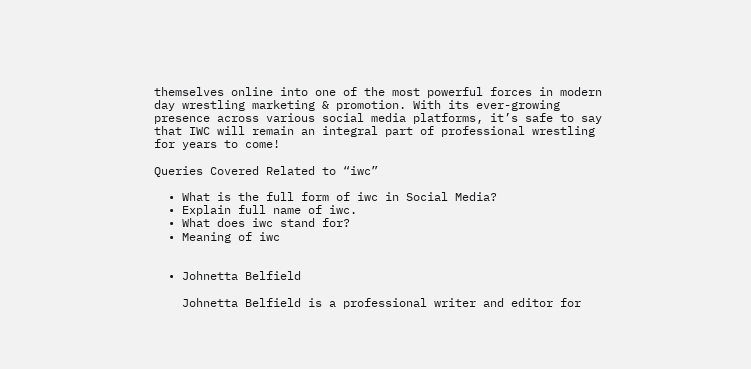themselves online into one of the most powerful forces in modern day wrestling marketing & promotion. With its ever-growing presence across various social media platforms, it’s safe to say that IWC will remain an integral part of professional wrestling for years to come!

Queries Covered Related to “iwc”

  • What is the full form of iwc in Social Media?
  • Explain full name of iwc.
  • What does iwc stand for?
  • Meaning of iwc


  • Johnetta Belfield

    Johnetta Belfield is a professional writer and editor for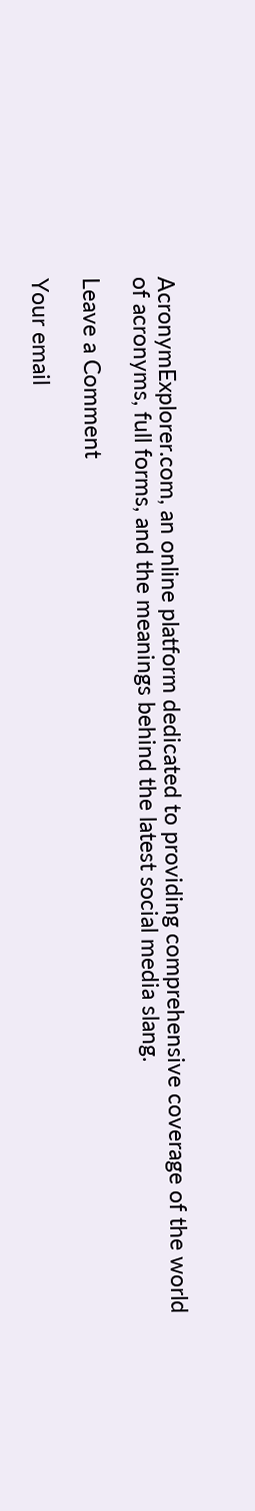AcronymExplorer.com, an online platform dedicated to providing comprehensive coverage of the world of acronyms, full forms, and the meanings behind the latest social media slang.

Leave a Comment

Your email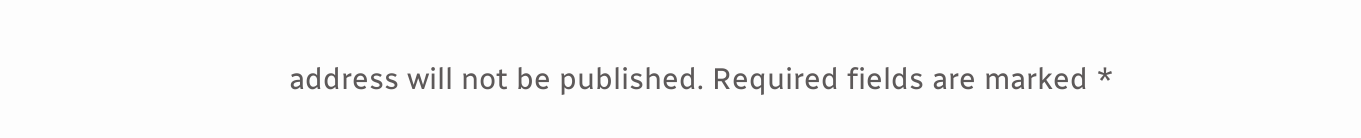address will not be published. Required fields are marked *